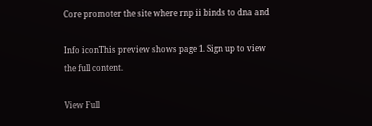Core promoter the site where rnp ii binds to dna and

Info iconThis preview shows page 1. Sign up to view the full content.

View Full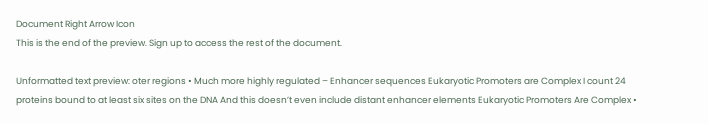Document Right Arrow Icon
This is the end of the preview. Sign up to access the rest of the document.

Unformatted text preview: oter regions • Much more highly regulated – Enhancer sequences Eukaryotic Promoters are Complex I count 24 proteins bound to at least six sites on the DNA And this doesn’t even include distant enhancer elements Eukaryotic Promoters Are Complex •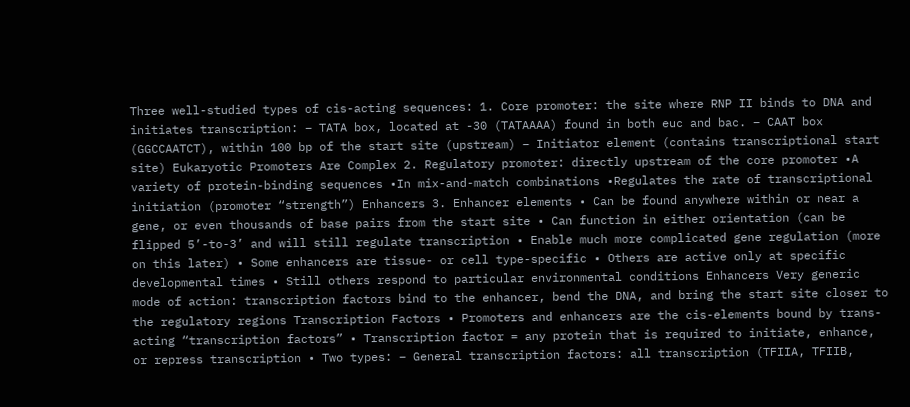Three well-studied types of cis-acting sequences: 1. Core promoter: the site where RNP II binds to DNA and initiates transcription: – TATA box, located at -30 (TATAAAA) found in both euc and bac. – CAAT box (GGCCAATCT), within 100 bp of the start site (upstream) – Initiator element (contains transcriptional start site) Eukaryotic Promoters Are Complex 2. Regulatory promoter: directly upstream of the core promoter •A variety of protein-binding sequences •In mix-and-match combinations •Regulates the rate of transcriptional initiation (promoter “strength”) Enhancers 3. Enhancer elements • Can be found anywhere within or near a gene, or even thousands of base pairs from the start site • Can function in either orientation (can be flipped 5’-to-3’ and will still regulate transcription • Enable much more complicated gene regulation (more on this later) • Some enhancers are tissue- or cell type-specific • Others are active only at specific developmental times • Still others respond to particular environmental conditions Enhancers Very generic mode of action: transcription factors bind to the enhancer, bend the DNA, and bring the start site closer to the regulatory regions Transcription Factors • Promoters and enhancers are the cis-elements bound by trans-acting “transcription factors” • Transcription factor = any protein that is required to initiate, enhance, or repress transcription • Two types: – General transcription factors: all transcription (TFIIA, TFIIB,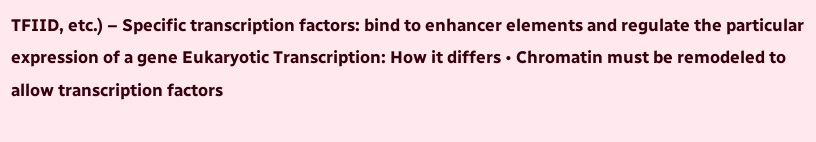TFIID, etc.) – Specific transcription factors: bind to enhancer elements and regulate the particular expression of a gene Eukaryotic Transcription: How it differs • Chromatin must be remodeled to allow transcription factors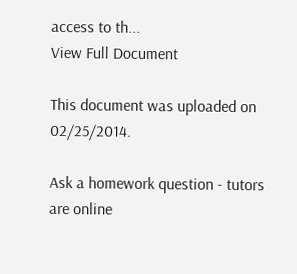access to th...
View Full Document

This document was uploaded on 02/25/2014.

Ask a homework question - tutors are online